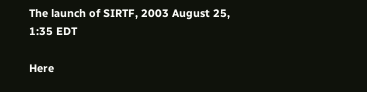The launch of SIRTF, 2003 August 25, 1:35 EDT

Here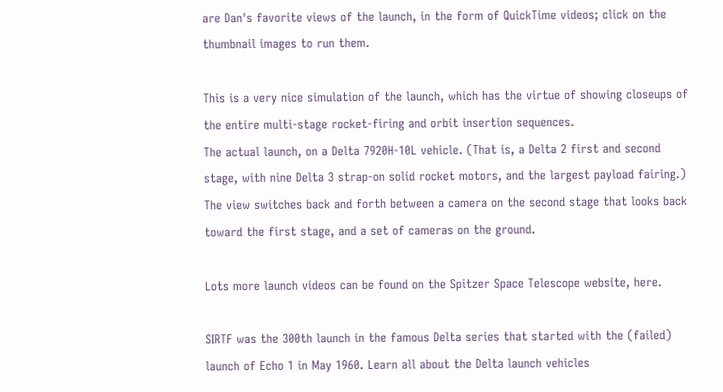are Dan's favorite views of the launch, in the form of QuickTime videos; click on the thumbnail images to run them.

This is a very nice simulation of the launch, which has the virtue of showing closeups of the entire multi-stage rocket-firing and orbit insertion sequences.
The actual launch, on a Delta 7920H-10L vehicle. (That is, a Delta 2 first and second stage, with nine Delta 3 strap-on solid rocket motors, and the largest payload fairing.) The view switches back and forth between a camera on the second stage that looks back toward the first stage, and a set of cameras on the ground.

Lots more launch videos can be found on the Spitzer Space Telescope website, here.

SIRTF was the 300th launch in the famous Delta series that started with the (failed) launch of Echo 1 in May 1960. Learn all about the Delta launch vehicles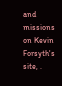and missions on Kevin Forsyth's site, .